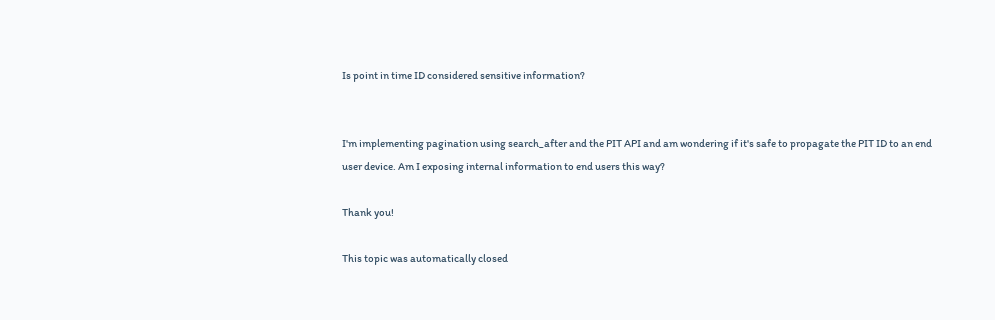Is point in time ID considered sensitive information?


I'm implementing pagination using search_after and the PIT API and am wondering if it's safe to propagate the PIT ID to an end user device. Am I exposing internal information to end users this way?

Thank you!

This topic was automatically closed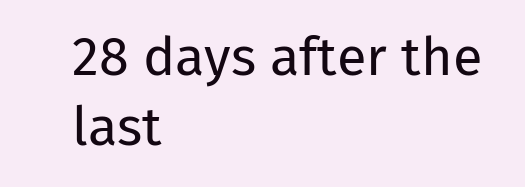28 days after the last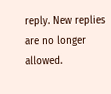reply. New replies are no longer allowed.